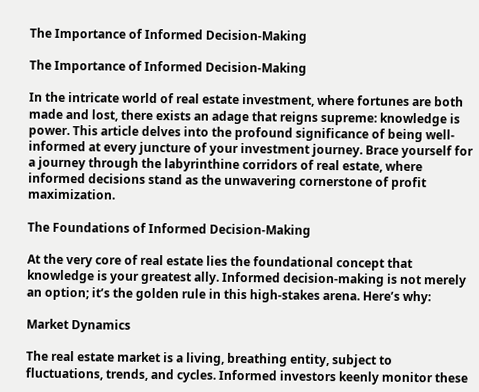The Importance of Informed Decision-Making

The Importance of Informed Decision-Making

In the intricate world of real estate investment, where fortunes are both made and lost, there exists an adage that reigns supreme: knowledge is power. This article delves into the profound significance of being well-informed at every juncture of your investment journey. Brace yourself for a journey through the labyrinthine corridors of real estate, where informed decisions stand as the unwavering cornerstone of profit maximization.

The Foundations of Informed Decision-Making

At the very core of real estate lies the foundational concept that knowledge is your greatest ally. Informed decision-making is not merely an option; it’s the golden rule in this high-stakes arena. Here’s why:

Market Dynamics

The real estate market is a living, breathing entity, subject to fluctuations, trends, and cycles. Informed investors keenly monitor these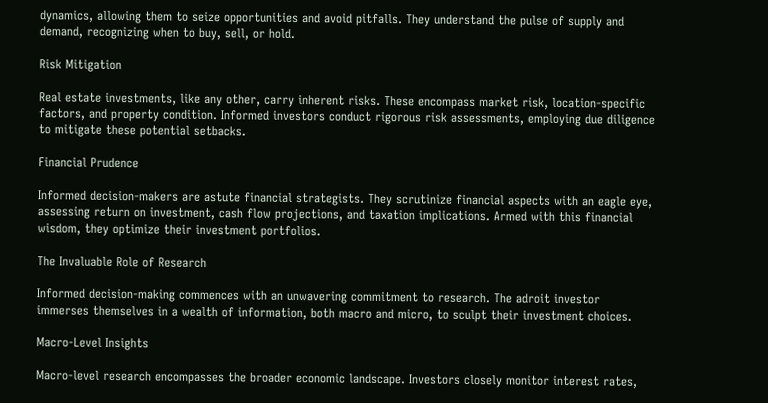dynamics, allowing them to seize opportunities and avoid pitfalls. They understand the pulse of supply and demand, recognizing when to buy, sell, or hold.

Risk Mitigation

Real estate investments, like any other, carry inherent risks. These encompass market risk, location-specific factors, and property condition. Informed investors conduct rigorous risk assessments, employing due diligence to mitigate these potential setbacks.

Financial Prudence

Informed decision-makers are astute financial strategists. They scrutinize financial aspects with an eagle eye, assessing return on investment, cash flow projections, and taxation implications. Armed with this financial wisdom, they optimize their investment portfolios.

The Invaluable Role of Research

Informed decision-making commences with an unwavering commitment to research. The adroit investor immerses themselves in a wealth of information, both macro and micro, to sculpt their investment choices.

Macro-Level Insights

Macro-level research encompasses the broader economic landscape. Investors closely monitor interest rates,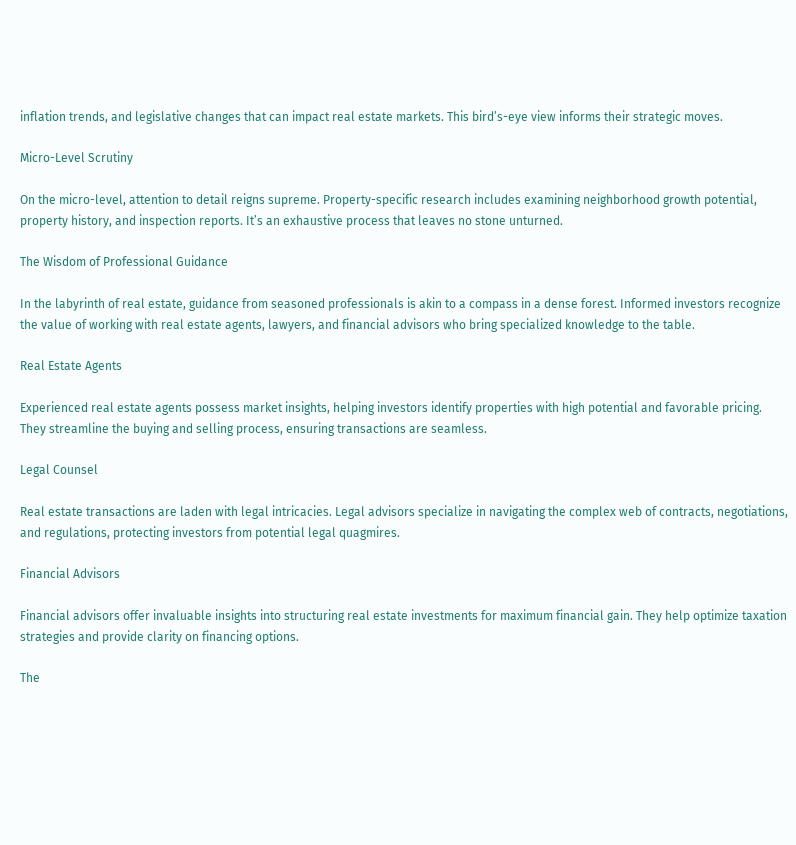inflation trends, and legislative changes that can impact real estate markets. This bird’s-eye view informs their strategic moves.

Micro-Level Scrutiny

On the micro-level, attention to detail reigns supreme. Property-specific research includes examining neighborhood growth potential, property history, and inspection reports. It’s an exhaustive process that leaves no stone unturned.

The Wisdom of Professional Guidance

In the labyrinth of real estate, guidance from seasoned professionals is akin to a compass in a dense forest. Informed investors recognize the value of working with real estate agents, lawyers, and financial advisors who bring specialized knowledge to the table.

Real Estate Agents

Experienced real estate agents possess market insights, helping investors identify properties with high potential and favorable pricing. They streamline the buying and selling process, ensuring transactions are seamless.

Legal Counsel

Real estate transactions are laden with legal intricacies. Legal advisors specialize in navigating the complex web of contracts, negotiations, and regulations, protecting investors from potential legal quagmires.

Financial Advisors

Financial advisors offer invaluable insights into structuring real estate investments for maximum financial gain. They help optimize taxation strategies and provide clarity on financing options.

The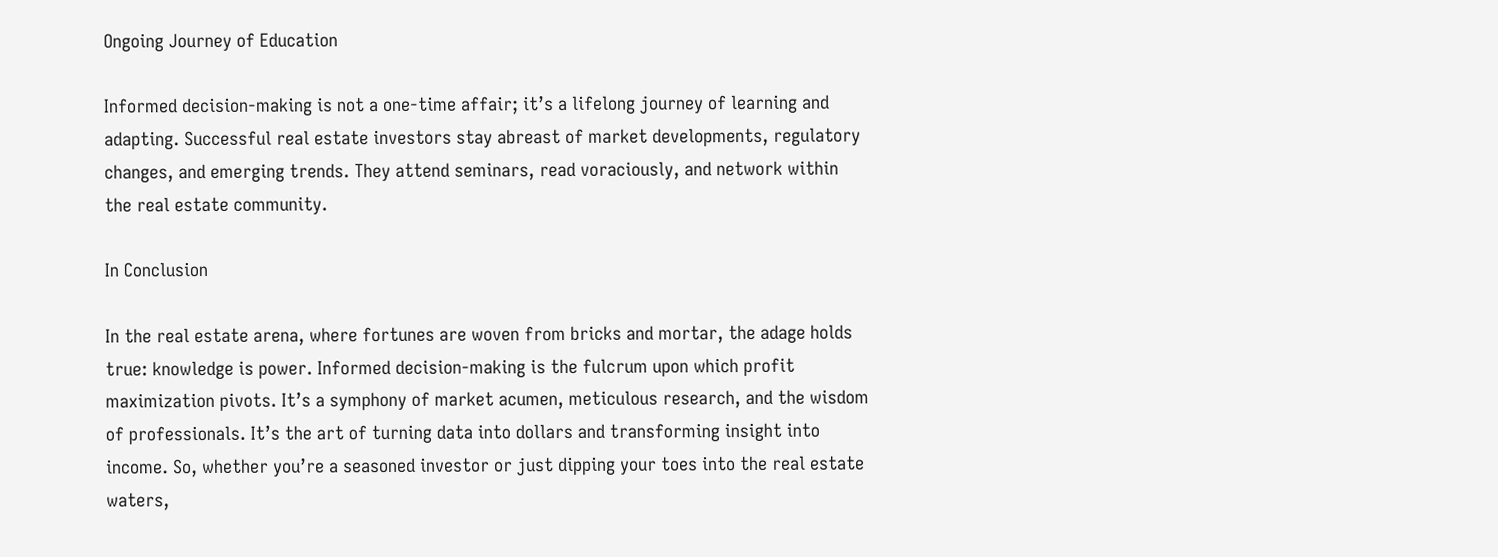Ongoing Journey of Education

Informed decision-making is not a one-time affair; it’s a lifelong journey of learning and adapting. Successful real estate investors stay abreast of market developments, regulatory changes, and emerging trends. They attend seminars, read voraciously, and network within the real estate community.

In Conclusion

In the real estate arena, where fortunes are woven from bricks and mortar, the adage holds true: knowledge is power. Informed decision-making is the fulcrum upon which profit maximization pivots. It’s a symphony of market acumen, meticulous research, and the wisdom of professionals. It’s the art of turning data into dollars and transforming insight into income. So, whether you’re a seasoned investor or just dipping your toes into the real estate waters,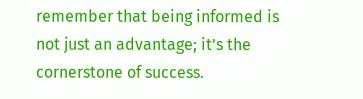remember that being informed is not just an advantage; it’s the cornerstone of success.